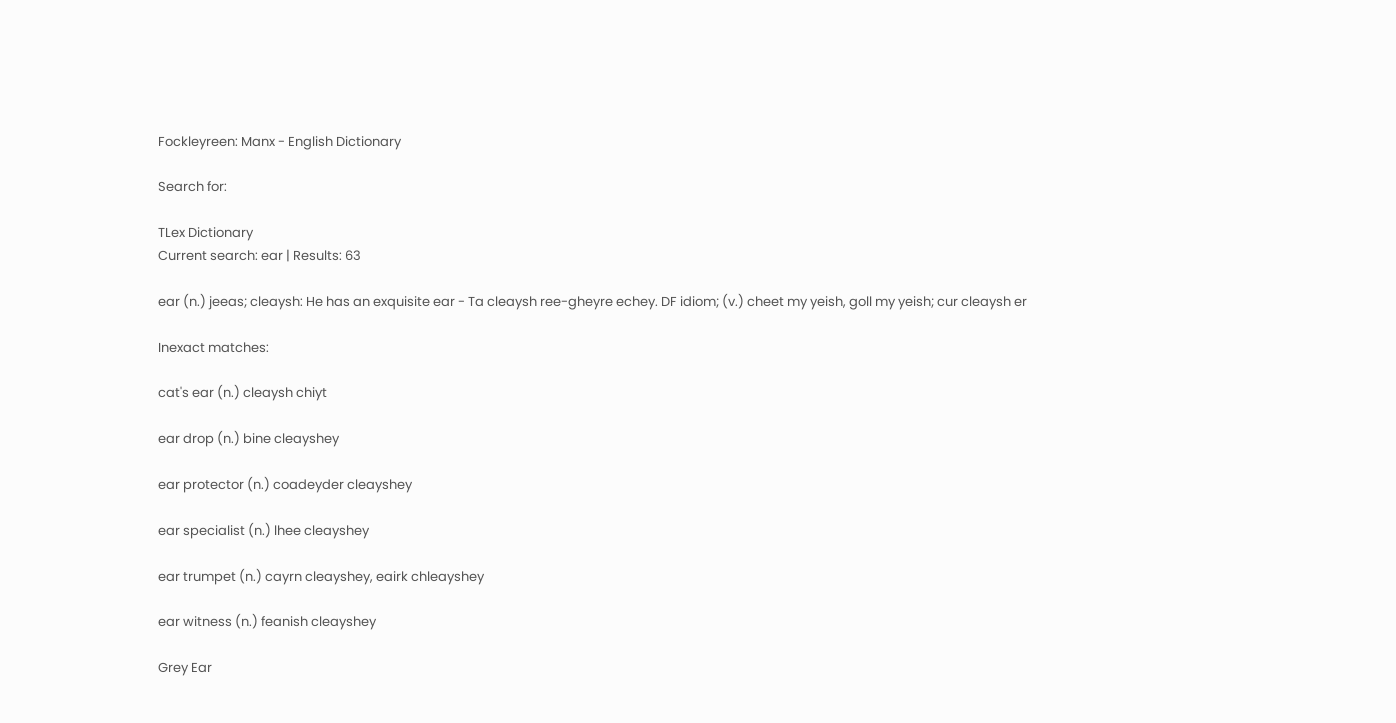Fockleyreen: Manx - English Dictionary

Search for:

TLex Dictionary
Current search: ear | Results: 63

ear (n.) jeeas; cleaysh: He has an exquisite ear - Ta cleaysh ree-gheyre echey. DF idiom; (v.) cheet my yeish, goll my yeish; cur cleaysh er

Inexact matches:

cat's ear (n.) cleaysh chiyt

ear drop (n.) bine cleayshey

ear protector (n.) coadeyder cleayshey

ear specialist (n.) lhee cleayshey

ear trumpet (n.) cayrn cleayshey, eairk chleayshey

ear witness (n.) feanish cleayshey

Grey Ear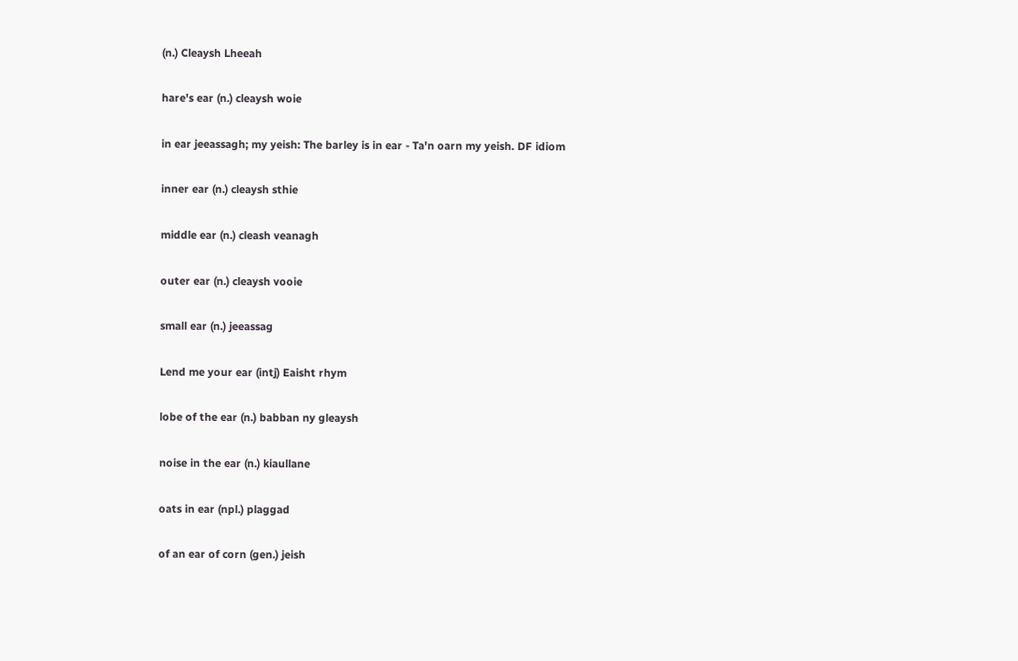(n.) Cleaysh Lheeah

hare's ear (n.) cleaysh woie

in ear jeeassagh; my yeish: The barley is in ear - Ta'n oarn my yeish. DF idiom

inner ear (n.) cleaysh sthie

middle ear (n.) cleash veanagh

outer ear (n.) cleaysh vooie

small ear (n.) jeeassag

Lend me your ear (intj) Eaisht rhym

lobe of the ear (n.) babban ny gleaysh

noise in the ear (n.) kiaullane

oats in ear (npl.) plaggad

of an ear of corn (gen.) jeish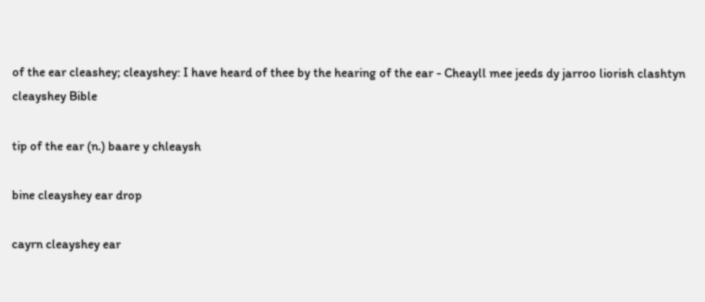of the ear cleashey; cleayshey: I have heard of thee by the hearing of the ear - Cheayll mee jeeds dy jarroo liorish clashtyn cleayshey Bible

tip of the ear (n.) baare y chleaysh

bine cleayshey ear drop

cayrn cleayshey ear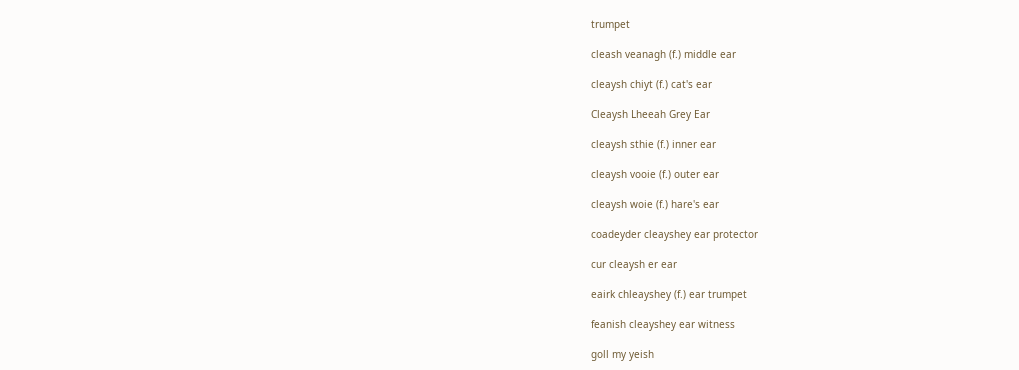trumpet

cleash veanagh (f.) middle ear

cleaysh chiyt (f.) cat's ear

Cleaysh Lheeah Grey Ear

cleaysh sthie (f.) inner ear

cleaysh vooie (f.) outer ear

cleaysh woie (f.) hare's ear

coadeyder cleayshey ear protector

cur cleaysh er ear

eairk chleayshey (f.) ear trumpet

feanish cleayshey ear witness

goll my yeish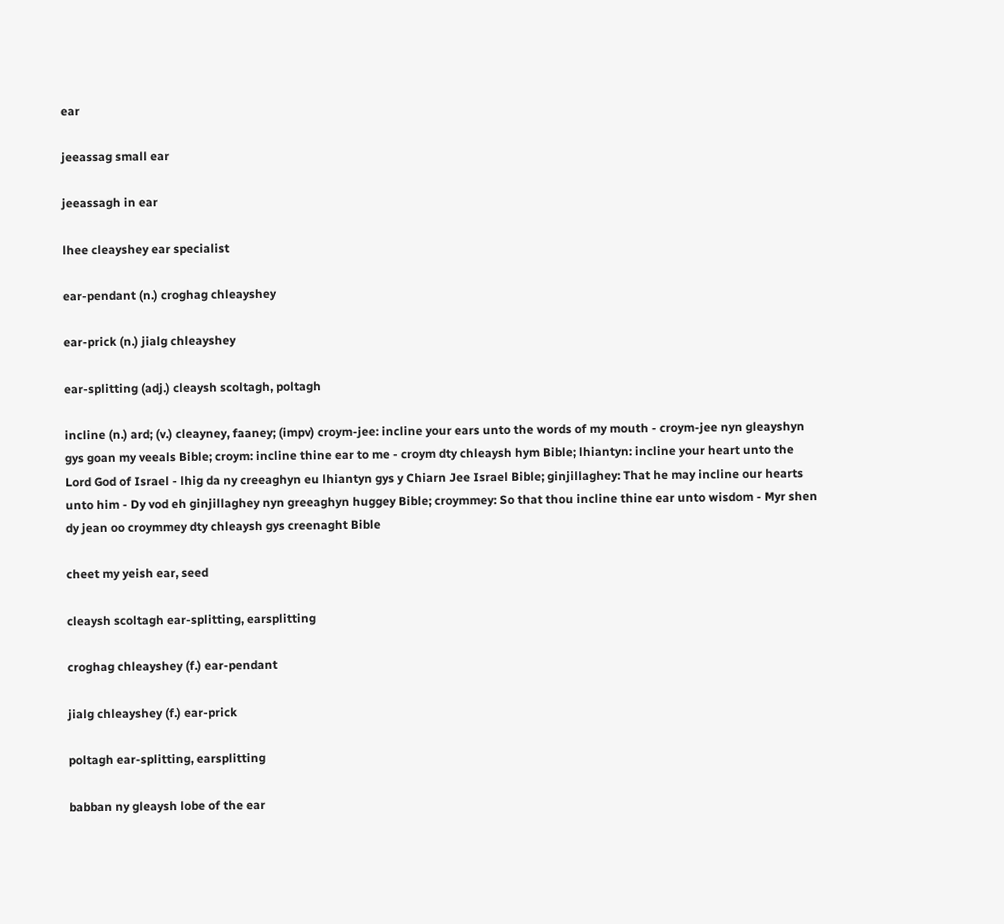ear

jeeassag small ear

jeeassagh in ear

lhee cleayshey ear specialist

ear-pendant (n.) croghag chleayshey

ear-prick (n.) jialg chleayshey

ear-splitting (adj.) cleaysh scoltagh, poltagh

incline (n.) ard; (v.) cleayney, faaney; (impv) croym-jee: incline your ears unto the words of my mouth - croym-jee nyn gleayshyn gys goan my veeals Bible; croym: incline thine ear to me - croym dty chleaysh hym Bible; lhiantyn: incline your heart unto the Lord God of Israel - lhig da ny creeaghyn eu lhiantyn gys y Chiarn Jee Israel Bible; ginjillaghey: That he may incline our hearts unto him - Dy vod eh ginjillaghey nyn greeaghyn huggey Bible; croymmey: So that thou incline thine ear unto wisdom - Myr shen dy jean oo croymmey dty chleaysh gys creenaght Bible

cheet my yeish ear, seed

cleaysh scoltagh ear-splitting, earsplitting

croghag chleayshey (f.) ear-pendant

jialg chleayshey (f.) ear-prick

poltagh ear-splitting, earsplitting

babban ny gleaysh lobe of the ear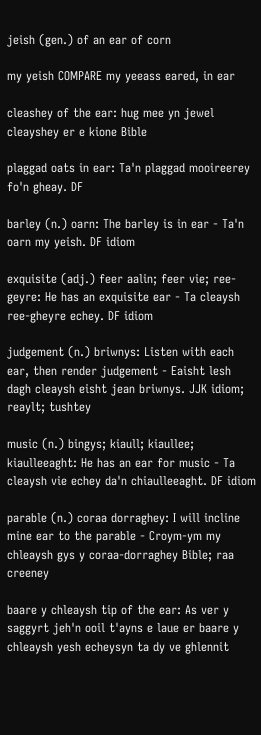jeish (gen.) of an ear of corn

my yeish COMPARE my yeeass eared, in ear

cleashey of the ear: hug mee yn jewel cleayshey er e kione Bible

plaggad oats in ear: Ta'n plaggad mooireerey fo'n gheay. DF

barley (n.) oarn: The barley is in ear - Ta'n oarn my yeish. DF idiom

exquisite (adj.) feer aalin; feer vie; ree-geyre: He has an exquisite ear - Ta cleaysh ree-gheyre echey. DF idiom

judgement (n.) briwnys: Listen with each ear, then render judgement - Eaisht lesh dagh cleaysh eisht jean briwnys. JJK idiom; reaylt; tushtey

music (n.) bingys; kiaull; kiaullee; kiaulleeaght: He has an ear for music - Ta cleaysh vie echey da'n chiaulleeaght. DF idiom

parable (n.) coraa dorraghey: I will incline mine ear to the parable - Croym-ym my chleaysh gys y coraa-dorraghey Bible; raa creeney

baare y chleaysh tip of the ear: As ver y saggyrt jeh'n ooil t'ayns e laue er baare y chleaysh yesh echeysyn ta dy ve ghlennit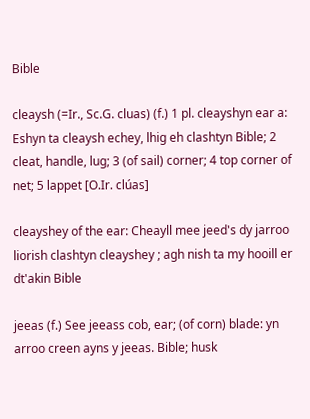Bible

cleaysh (=Ir., Sc.G. cluas) (f.) 1 pl. cleayshyn ear a: Eshyn ta cleaysh echey, lhig eh clashtyn Bible; 2 cleat, handle, lug; 3 (of sail) corner; 4 top corner of net; 5 lappet [O.Ir. clúas]

cleayshey of the ear: Cheayll mee jeed's dy jarroo liorish clashtyn cleayshey ; agh nish ta my hooill er dt'akin Bible

jeeas (f.) See jeeass cob, ear; (of corn) blade: yn arroo creen ayns y jeeas. Bible; husk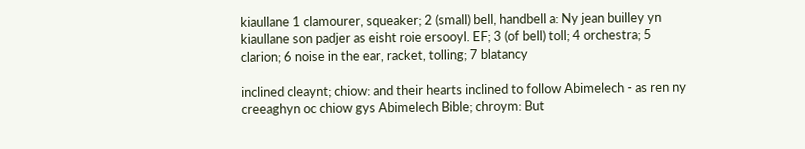kiaullane 1 clamourer, squeaker; 2 (small) bell, handbell a: Ny jean builley yn kiaullane son padjer as eisht roie ersooyl. EF; 3 (of bell) toll; 4 orchestra; 5 clarion; 6 noise in the ear, racket, tolling; 7 blatancy

inclined cleaynt; chiow: and their hearts inclined to follow Abimelech - as ren ny creeaghyn oc chiow gys Abimelech Bible; chroym: But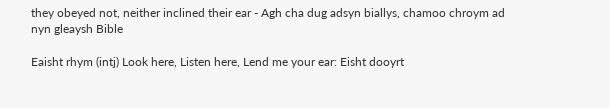they obeyed not, neither inclined their ear - Agh cha dug adsyn biallys, chamoo chroym ad nyn gleaysh Bible

Eaisht rhym (intj) Look here, Listen here, Lend me your ear: Eisht dooyrt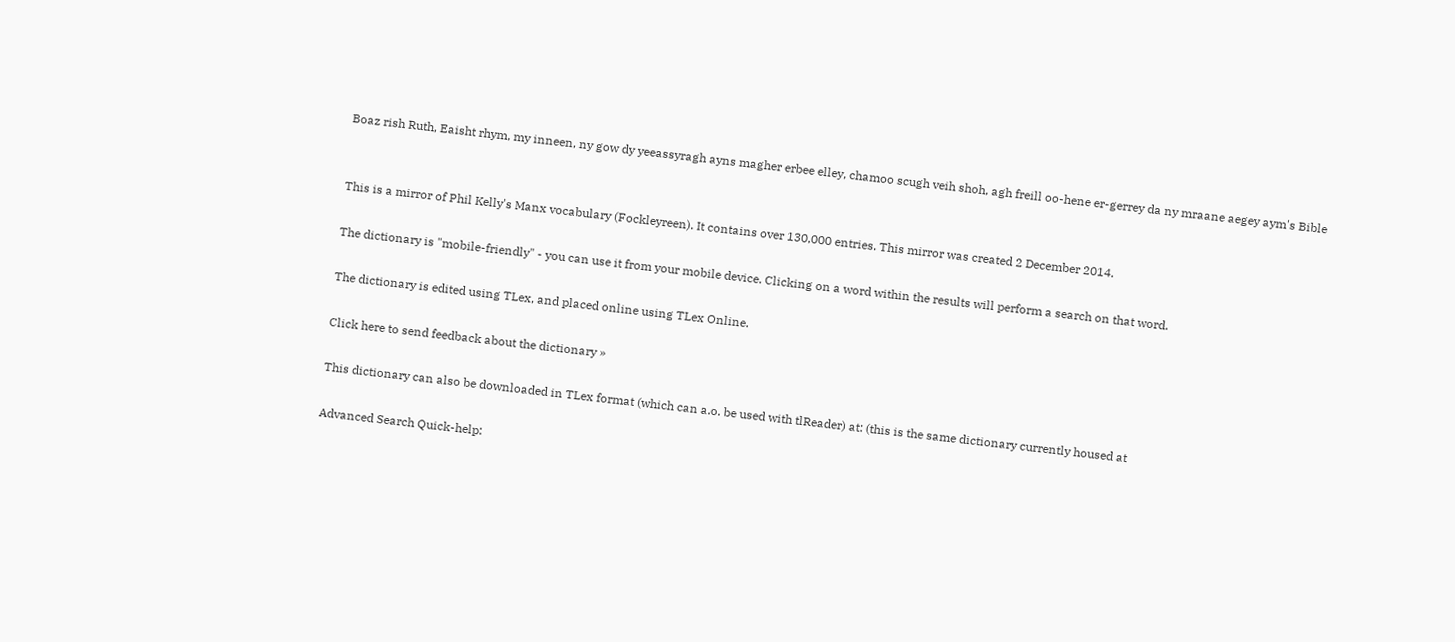Boaz rish Ruth, Eaisht rhym, my inneen, ny gow dy yeeassyragh ayns magher erbee elley, chamoo scugh veih shoh, agh freill oo-hene er-gerrey da ny mraane aegey aym's Bible


This is a mirror of Phil Kelly's Manx vocabulary (Fockleyreen). It contains over 130,000 entries. This mirror was created 2 December 2014.

The dictionary is "mobile-friendly" - you can use it from your mobile device. Clicking on a word within the results will perform a search on that word.

The dictionary is edited using TLex, and placed online using TLex Online.

Click here to send feedback about the dictionary »

This dictionary can also be downloaded in TLex format (which can a.o. be used with tlReader) at: (this is the same dictionary currently housed at

Advanced Search Quick-help: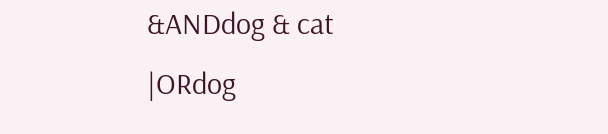&ANDdog & cat
|ORdog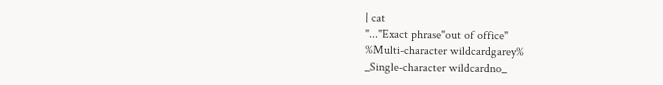| cat
"..."Exact phrase"out of office"
%Multi-character wildcardgarey%
_Single-character wildcardno_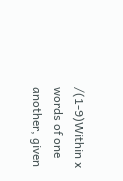/(1-9)Within x words of one another, given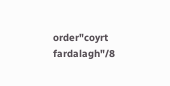order"coyrt fardalagh"/8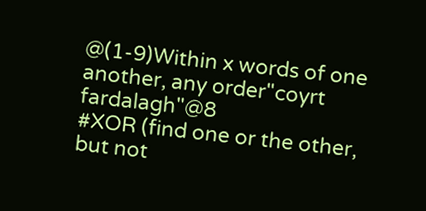@(1-9)Within x words of one another, any order"coyrt fardalagh"@8
#XOR (find one or the other, but not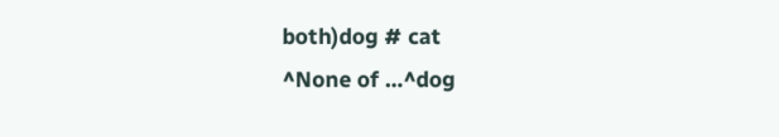both)dog # cat
^None of ...^dog